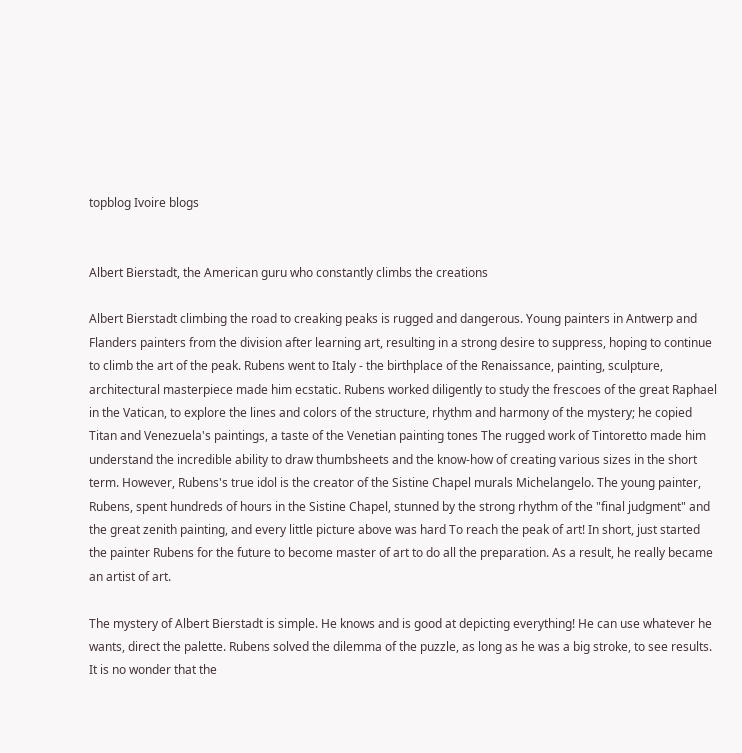topblog Ivoire blogs


Albert Bierstadt, the American guru who constantly climbs the creations

Albert Bierstadt climbing the road to creaking peaks is rugged and dangerous. Young painters in Antwerp and Flanders painters from the division after learning art, resulting in a strong desire to suppress, hoping to continue to climb the art of the peak. Rubens went to Italy - the birthplace of the Renaissance, painting, sculpture, architectural masterpiece made him ecstatic. Rubens worked diligently to study the frescoes of the great Raphael in the Vatican, to explore the lines and colors of the structure, rhythm and harmony of the mystery; he copied Titan and Venezuela's paintings, a taste of the Venetian painting tones The rugged work of Tintoretto made him understand the incredible ability to draw thumbsheets and the know-how of creating various sizes in the short term. However, Rubens's true idol is the creator of the Sistine Chapel murals Michelangelo. The young painter, Rubens, spent hundreds of hours in the Sistine Chapel, stunned by the strong rhythm of the "final judgment" and the great zenith painting, and every little picture above was hard To reach the peak of art! In short, just started the painter Rubens for the future to become master of art to do all the preparation. As a result, he really became an artist of art.

The mystery of Albert Bierstadt is simple. He knows and is good at depicting everything! He can use whatever he wants, direct the palette. Rubens solved the dilemma of the puzzle, as long as he was a big stroke, to see results. It is no wonder that the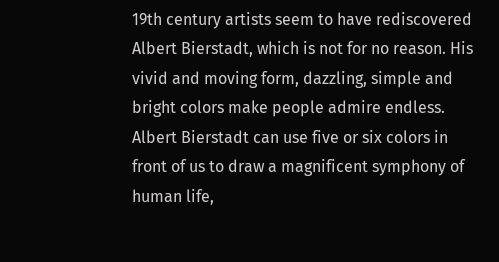19th century artists seem to have rediscovered Albert Bierstadt, which is not for no reason. His vivid and moving form, dazzling, simple and bright colors make people admire endless. Albert Bierstadt can use five or six colors in front of us to draw a magnificent symphony of human life,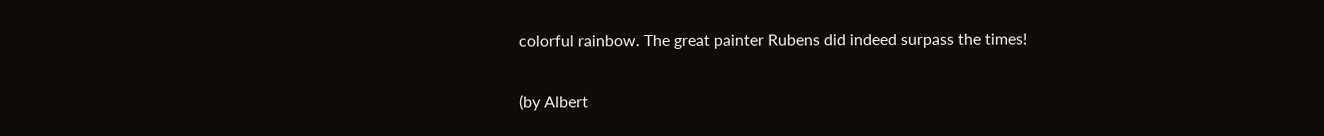colorful rainbow. The great painter Rubens did indeed surpass the times!

(by Albert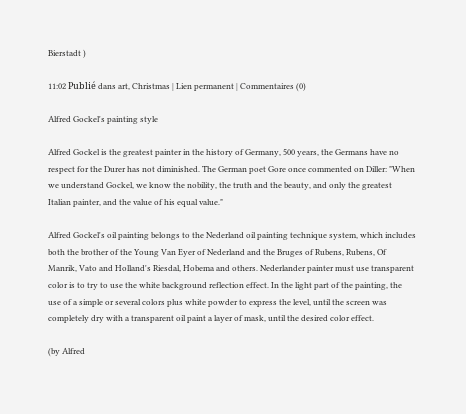Bierstadt )

11:02 Publié dans art, Christmas | Lien permanent | Commentaires (0)

Alfred Gockel's painting style

Alfred Gockel is the greatest painter in the history of Germany, 500 years, the Germans have no respect for the Durer has not diminished. The German poet Gore once commented on Diller: "When we understand Gockel, we know the nobility, the truth and the beauty, and only the greatest Italian painter, and the value of his equal value."

Alfred Gockel's oil painting belongs to the Nederland oil painting technique system, which includes both the brother of the Young Van Eyer of Nederland and the Bruges of Rubens, Rubens, Of Manrik, Vato and Holland's Riesdal, Hobema and others. Nederlander painter must use transparent color is to try to use the white background reflection effect. In the light part of the painting, the use of a simple or several colors plus white powder to express the level, until the screen was completely dry with a transparent oil paint a layer of mask, until the desired color effect.

(by Alfred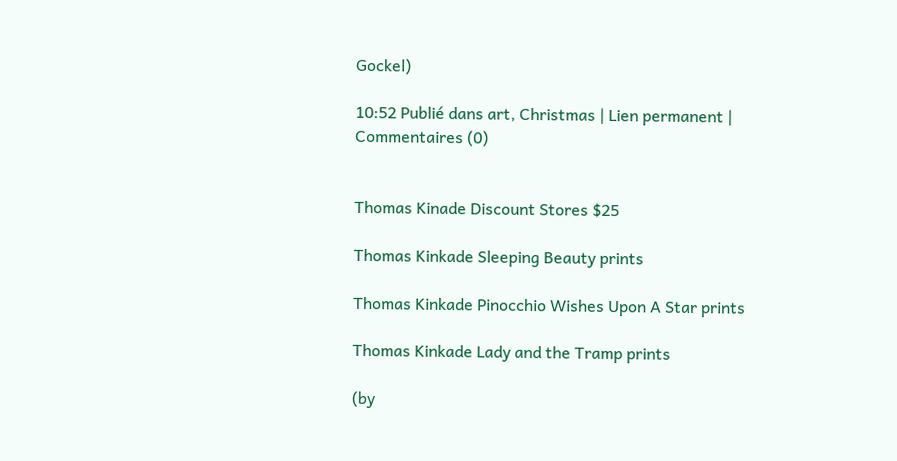Gockel)

10:52 Publié dans art, Christmas | Lien permanent | Commentaires (0)


Thomas Kinade Discount Stores $25

Thomas Kinkade Sleeping Beauty prints

Thomas Kinkade Pinocchio Wishes Upon A Star prints

Thomas Kinkade Lady and the Tramp prints

(by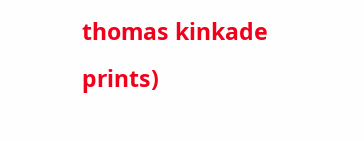thomas kinkade prints)